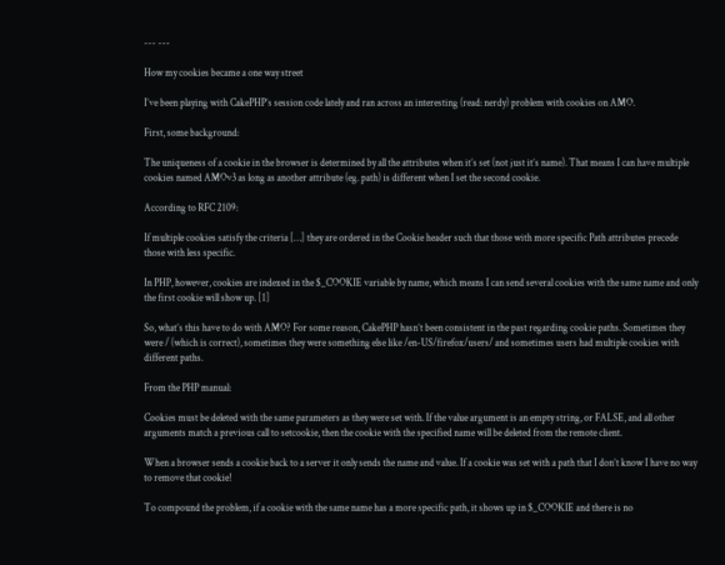--- ---

How my cookies became a one way street

I’ve been playing with CakePHP’s session code lately and ran across an interesting (read: nerdy) problem with cookies on AMO.

First, some background:

The uniqueness of a cookie in the browser is determined by all the attributes when it’s set (not just it’s name). That means I can have multiple cookies named AMOv3 as long as another attribute (eg. path) is different when I set the second cookie.

According to RFC 2109:

If multiple cookies satisfy the criteria […] they are ordered in the Cookie header such that those with more specific Path attributes precede those with less specific.

In PHP, however, cookies are indexed in the $_COOKIE variable by name, which means I can send several cookies with the same name and only the first cookie will show up. [1]

So, what’s this have to do with AMO? For some reason, CakePHP hasn’t been consistent in the past regarding cookie paths. Sometimes they were / (which is correct), sometimes they were something else like /en-US/firefox/users/ and sometimes users had multiple cookies with different paths.

From the PHP manual:

Cookies must be deleted with the same parameters as they were set with. If the value argument is an empty string, or FALSE, and all other arguments match a previous call to setcookie, then the cookie with the specified name will be deleted from the remote client.

When a browser sends a cookie back to a server it only sends the name and value. If a cookie was set with a path that I don’t know I have no way to remove that cookie!

To compound the problem, if a cookie with the same name has a more specific path, it shows up in $_COOKIE and there is no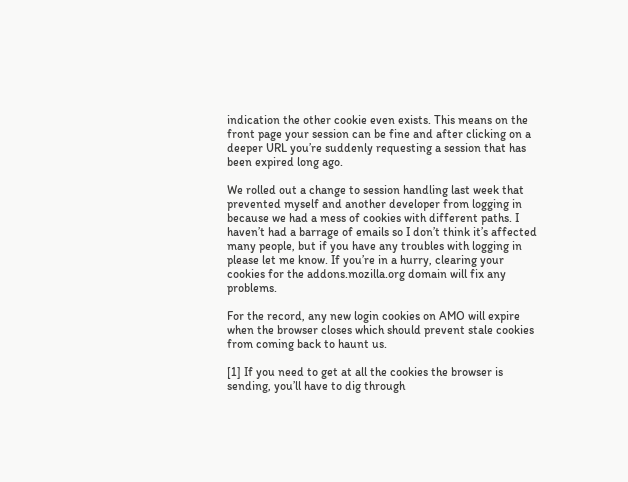indication the other cookie even exists. This means on the front page your session can be fine and after clicking on a deeper URL you’re suddenly requesting a session that has been expired long ago.

We rolled out a change to session handling last week that prevented myself and another developer from logging in because we had a mess of cookies with different paths. I haven’t had a barrage of emails so I don’t think it’s affected many people, but if you have any troubles with logging in please let me know. If you’re in a hurry, clearing your cookies for the addons.mozilla.org domain will fix any problems.

For the record, any new login cookies on AMO will expire when the browser closes which should prevent stale cookies from coming back to haunt us.

[1] If you need to get at all the cookies the browser is sending, you’ll have to dig through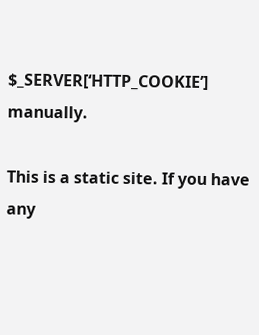$_SERVER[‘HTTP_COOKIE’] manually.

This is a static site. If you have any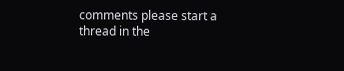comments please start a thread in the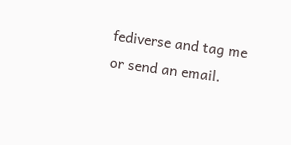fediverse and tag me or send an email.